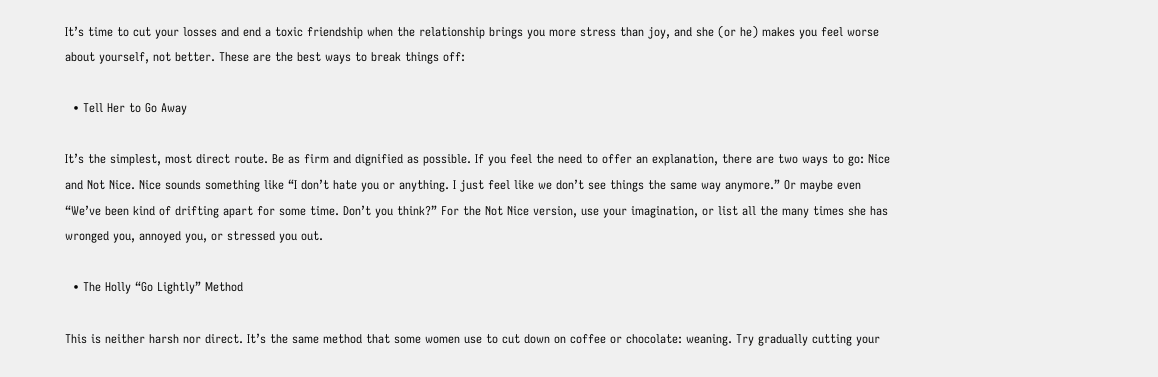It’s time to cut your losses and end a toxic friendship when the relationship brings you more stress than joy, and she (or he) makes you feel worse about yourself, not better. These are the best ways to break things off:

  • Tell Her to Go Away

It’s the simplest, most direct route. Be as firm and dignified as possible. If you feel the need to offer an explanation, there are two ways to go: Nice and Not Nice. Nice sounds something like “I don’t hate you or anything. I just feel like we don’t see things the same way anymore.” Or maybe even “We’ve been kind of drifting apart for some time. Don’t you think?” For the Not Nice version, use your imagination, or list all the many times she has wronged you, annoyed you, or stressed you out.

  • The Holly “Go Lightly” Method

This is neither harsh nor direct. It’s the same method that some women use to cut down on coffee or chocolate: weaning. Try gradually cutting your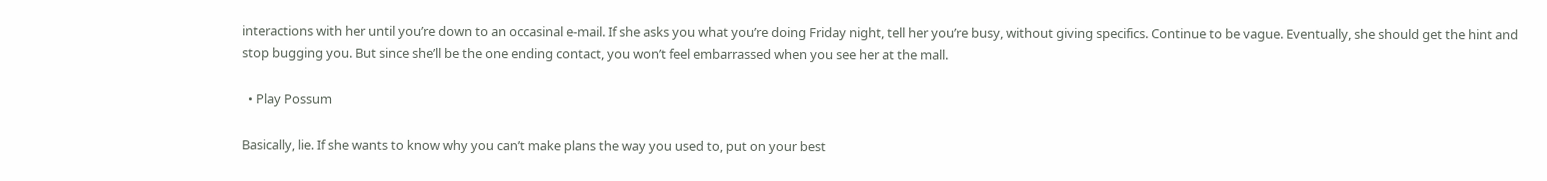interactions with her until you’re down to an occasinal e-mail. If she asks you what you’re doing Friday night, tell her you’re busy, without giving specifics. Continue to be vague. Eventually, she should get the hint and stop bugging you. But since she’ll be the one ending contact, you won’t feel embarrassed when you see her at the mall.

  • Play Possum

Basically, lie. If she wants to know why you can’t make plans the way you used to, put on your best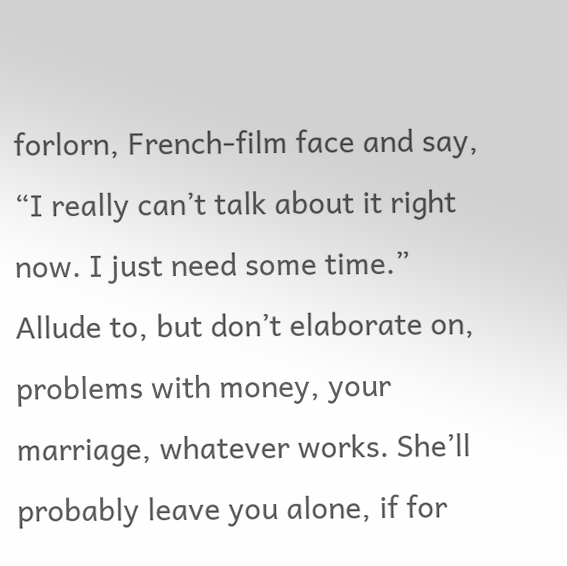forlorn, French-film face and say, “I really can’t talk about it right now. I just need some time.” Allude to, but don’t elaborate on, problems with money, your marriage, whatever works. She’ll probably leave you alone, if for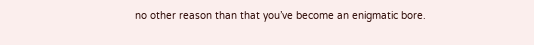no other reason than that you’ve become an enigmatic bore.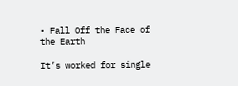• Fall Off the Face of the Earth

It’s worked for single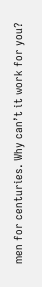men for centuries. Why can’t it work for you?